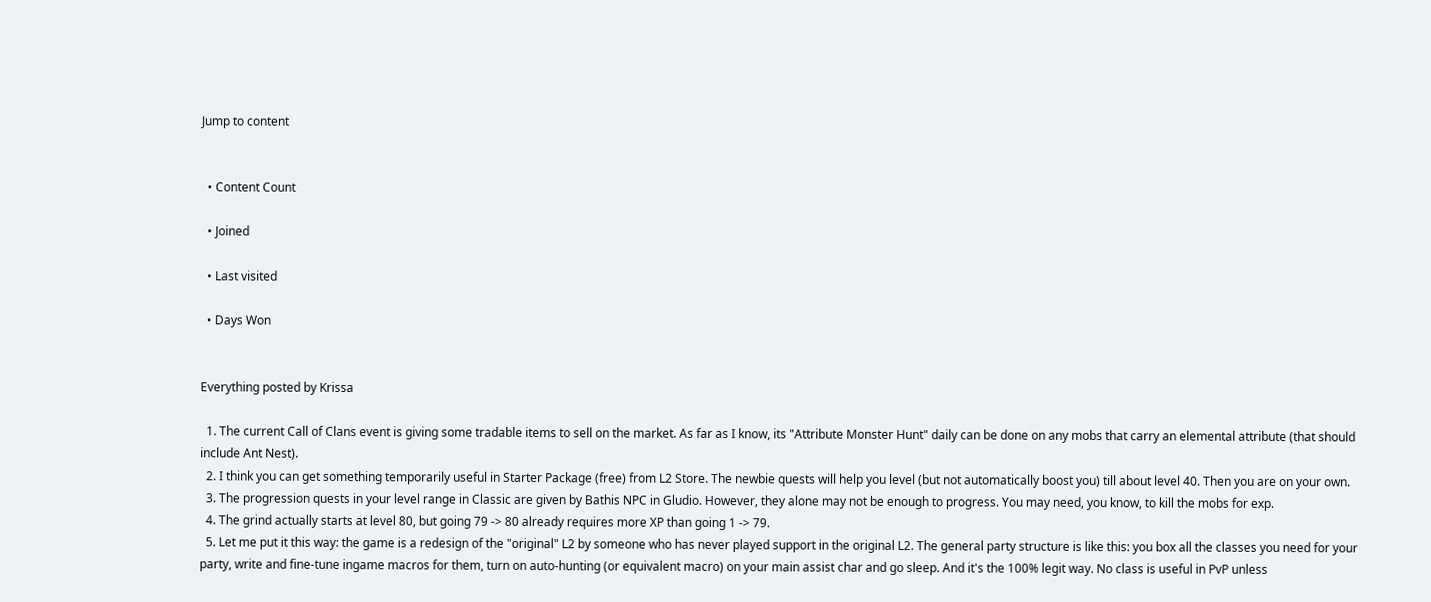Jump to content


  • Content Count

  • Joined

  • Last visited

  • Days Won


Everything posted by Krissa

  1. The current Call of Clans event is giving some tradable items to sell on the market. As far as I know, its "Attribute Monster Hunt" daily can be done on any mobs that carry an elemental attribute (that should include Ant Nest).
  2. I think you can get something temporarily useful in Starter Package (free) from L2 Store. The newbie quests will help you level (but not automatically boost you) till about level 40. Then you are on your own.
  3. The progression quests in your level range in Classic are given by Bathis NPC in Gludio. However, they alone may not be enough to progress. You may need, you know, to kill the mobs for exp.
  4. The grind actually starts at level 80, but going 79 -> 80 already requires more XP than going 1 -> 79.
  5. Let me put it this way: the game is a redesign of the "original" L2 by someone who has never played support in the original L2. The general party structure is like this: you box all the classes you need for your party, write and fine-tune ingame macros for them, turn on auto-hunting (or equivalent macro) on your main assist char and go sleep. And it's the 100% legit way. No class is useful in PvP unless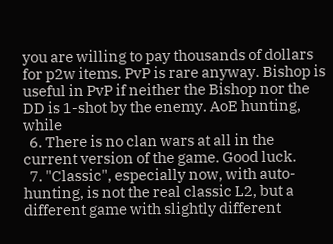you are willing to pay thousands of dollars for p2w items. PvP is rare anyway. Bishop is useful in PvP if neither the Bishop nor the DD is 1-shot by the enemy. AoE hunting, while
  6. There is no clan wars at all in the current version of the game. Good luck.
  7. "Classic", especially now, with auto-hunting, is not the real classic L2, but a different game with slightly different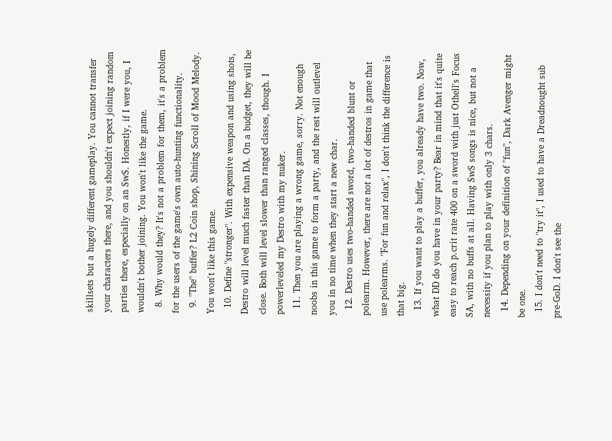skillsets but a hugely different gameplay. You cannot transfer your characters there, and you shouldn't expect joining random parties there, especially on an SwS. Honestly, if I were you, I wouldn't bother joining. You won't like the game.
  8. Why would they? It's not a problem for them, it's a problem for the users of the game's own auto-hunting functionality.
  9. "The" buffer? L2 Coin shop, Shining Scroll of Mood Melody. You won't like this game.
  10. Define "stronger". With expensive weapon and using shots, Destro will level much faster than DA. On a budget, they will be close. Both will level slower than ranged classes, though. I powerleveled my Destro with my nuker.
  11. Then you are playing a wrong game, sorry. Not enough noobs in this game to form a party, and the rest will outlevel you in no time when they start a new char.
  12. Destro uses two-handed sword, two-handed blunt or polearm. However, there are not a lot of destros in game that use polearms. "For fun and relax", I don't think the difference is that big.
  13. If you want to play a buffer, you already have two. Now, what DD do you have in your party? Bear in mind that it's quite easy to reach p.crit rate 400 on a sword with just Othell's Focus SA, with no buffs at all. Having SwS songs is nice, but not a necessity if you plan to play with only 3 chars.
  14. Depending on your definition of "fun", Dark Avenger might be one.
  15. I don't need to "try it", I used to have a Dreadnought sub pre-GoD. I don't see the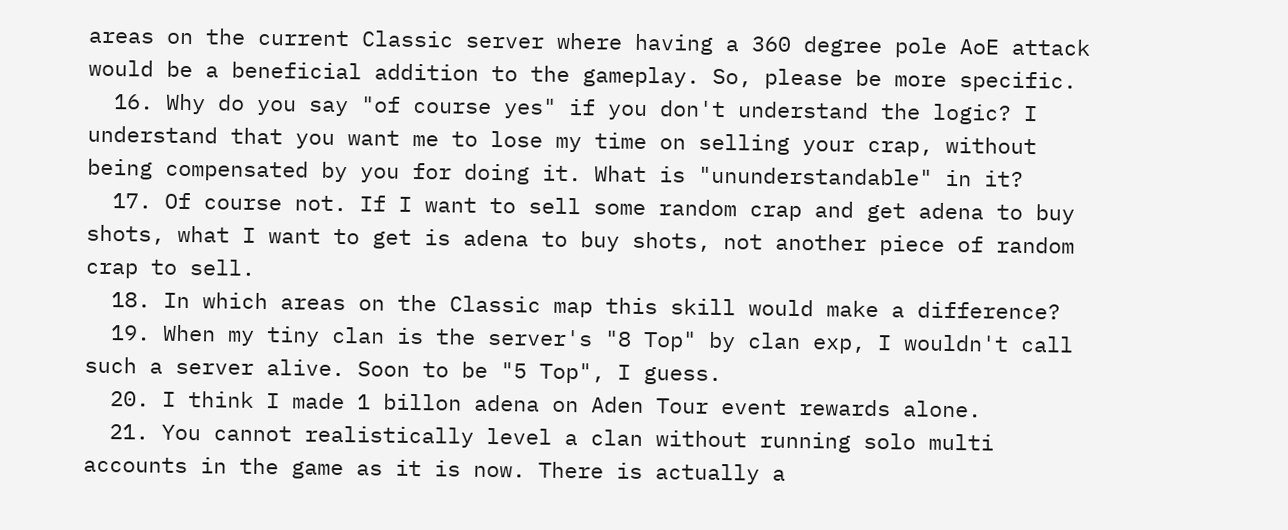areas on the current Classic server where having a 360 degree pole AoE attack would be a beneficial addition to the gameplay. So, please be more specific.
  16. Why do you say "of course yes" if you don't understand the logic? I understand that you want me to lose my time on selling your crap, without being compensated by you for doing it. What is "ununderstandable" in it?
  17. Of course not. If I want to sell some random crap and get adena to buy shots, what I want to get is adena to buy shots, not another piece of random crap to sell.
  18. In which areas on the Classic map this skill would make a difference?
  19. When my tiny clan is the server's "8 Top" by clan exp, I wouldn't call such a server alive. Soon to be "5 Top", I guess.
  20. I think I made 1 billon adena on Aden Tour event rewards alone.
  21. You cannot realistically level a clan without running solo multi accounts in the game as it is now. There is actually a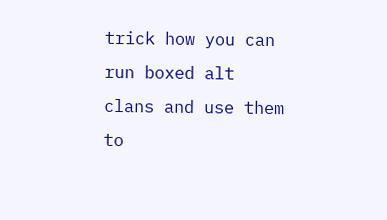trick how you can run boxed alt clans and use them to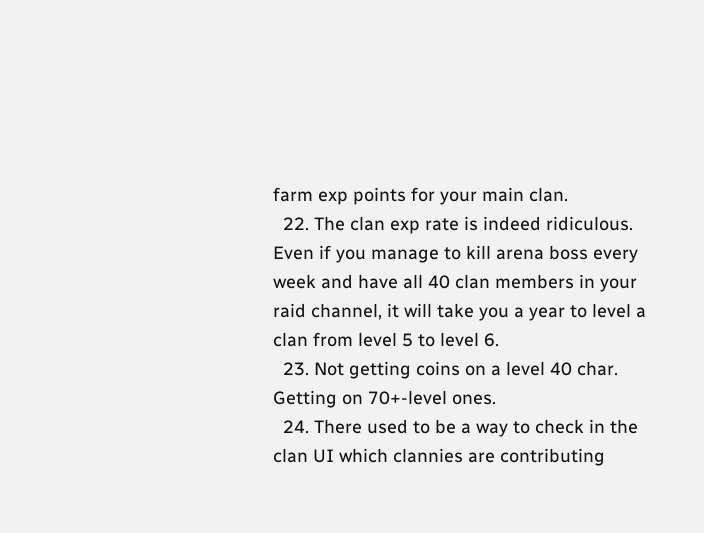farm exp points for your main clan.
  22. The clan exp rate is indeed ridiculous. Even if you manage to kill arena boss every week and have all 40 clan members in your raid channel, it will take you a year to level a clan from level 5 to level 6.
  23. Not getting coins on a level 40 char. Getting on 70+-level ones.
  24. There used to be a way to check in the clan UI which clannies are contributing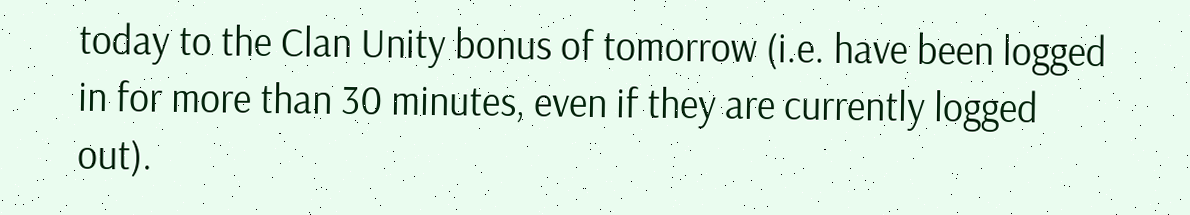today to the Clan Unity bonus of tomorrow (i.e. have been logged in for more than 30 minutes, even if they are currently logged out).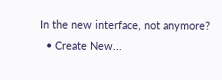In the new interface, not anymore?
  • Create New...